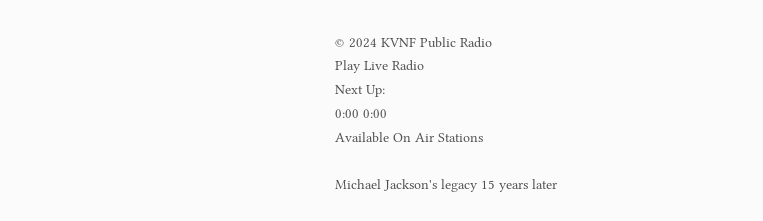© 2024 KVNF Public Radio
Play Live Radio
Next Up:
0:00 0:00
Available On Air Stations

Michael Jackson's legacy 15 years later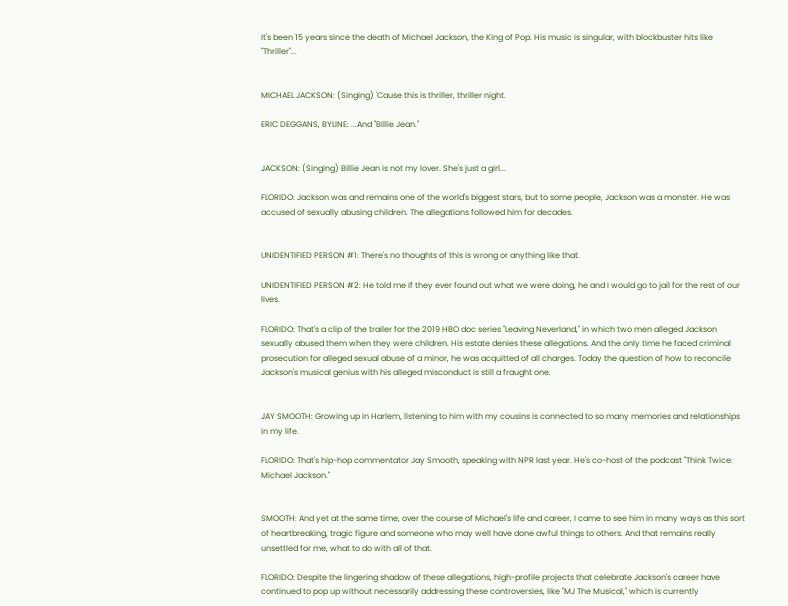It's been 15 years since the death of Michael Jackson, the King of Pop. His music is singular, with blockbuster hits like "Thriller"...


MICHAEL JACKSON: (Singing) 'Cause this is thriller, thriller night.

ERIC DEGGANS, BYLINE: ...And "Billie Jean."


JACKSON: (Singing) Billie Jean is not my lover. She's just a girl...

FLORIDO: Jackson was and remains one of the world's biggest stars, but to some people, Jackson was a monster. He was accused of sexually abusing children. The allegations followed him for decades.


UNIDENTIFIED PERSON #1: There's no thoughts of this is wrong or anything like that.

UNIDENTIFIED PERSON #2: He told me if they ever found out what we were doing, he and I would go to jail for the rest of our lives.

FLORIDO: That's a clip of the trailer for the 2019 HBO doc series "Leaving Neverland," in which two men alleged Jackson sexually abused them when they were children. His estate denies these allegations. And the only time he faced criminal prosecution for alleged sexual abuse of a minor, he was acquitted of all charges. Today the question of how to reconcile Jackson's musical genius with his alleged misconduct is still a fraught one.


JAY SMOOTH: Growing up in Harlem, listening to him with my cousins is connected to so many memories and relationships in my life.

FLORIDO: That's hip-hop commentator Jay Smooth, speaking with NPR last year. He's co-host of the podcast "Think Twice: Michael Jackson."


SMOOTH: And yet at the same time, over the course of Michael's life and career, I came to see him in many ways as this sort of heartbreaking, tragic figure and someone who may well have done awful things to others. And that remains really unsettled for me, what to do with all of that.

FLORIDO: Despite the lingering shadow of these allegations, high-profile projects that celebrate Jackson's career have continued to pop up without necessarily addressing these controversies, like "MJ The Musical," which is currently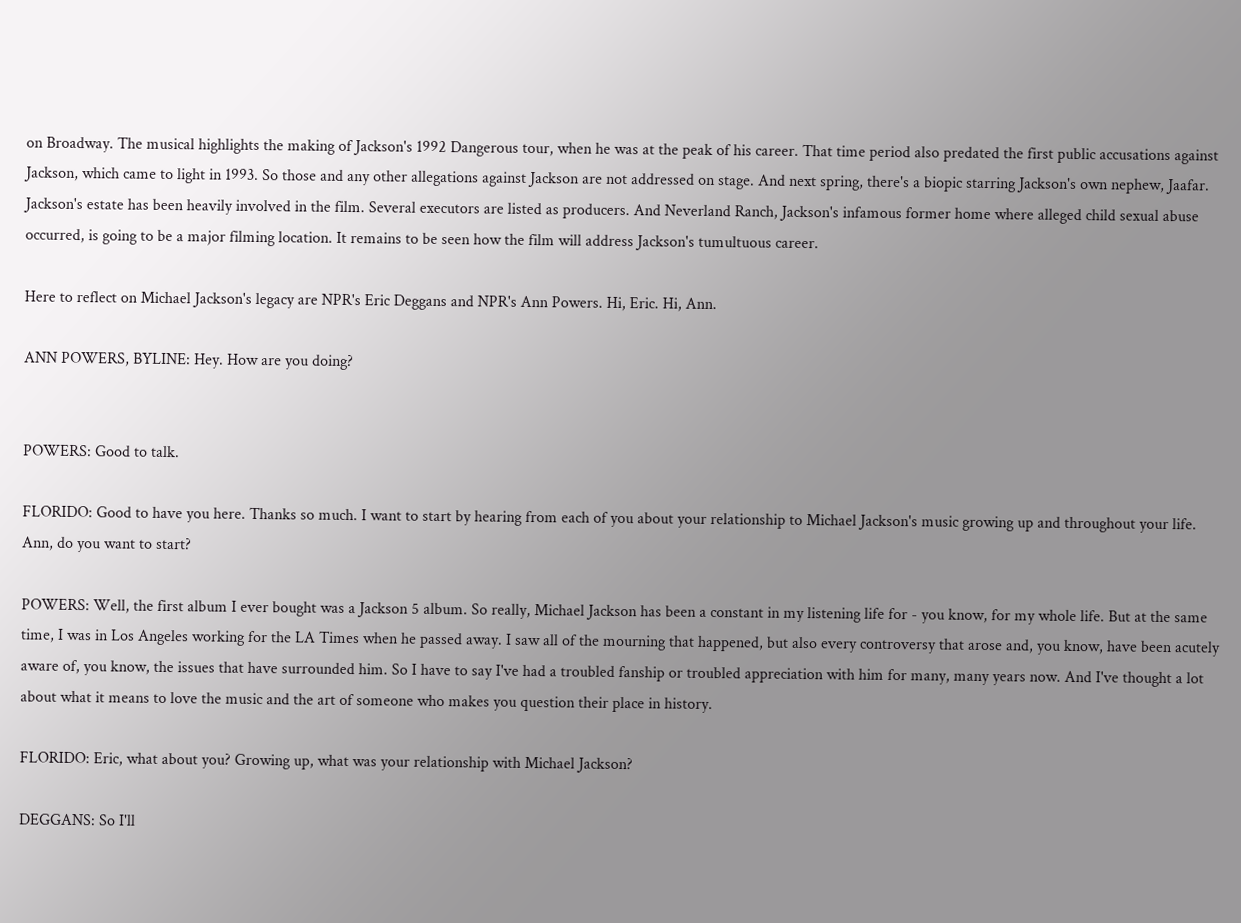on Broadway. The musical highlights the making of Jackson's 1992 Dangerous tour, when he was at the peak of his career. That time period also predated the first public accusations against Jackson, which came to light in 1993. So those and any other allegations against Jackson are not addressed on stage. And next spring, there's a biopic starring Jackson's own nephew, Jaafar. Jackson's estate has been heavily involved in the film. Several executors are listed as producers. And Neverland Ranch, Jackson's infamous former home where alleged child sexual abuse occurred, is going to be a major filming location. It remains to be seen how the film will address Jackson's tumultuous career.

Here to reflect on Michael Jackson's legacy are NPR's Eric Deggans and NPR's Ann Powers. Hi, Eric. Hi, Ann.

ANN POWERS, BYLINE: Hey. How are you doing?


POWERS: Good to talk.

FLORIDO: Good to have you here. Thanks so much. I want to start by hearing from each of you about your relationship to Michael Jackson's music growing up and throughout your life. Ann, do you want to start?

POWERS: Well, the first album I ever bought was a Jackson 5 album. So really, Michael Jackson has been a constant in my listening life for - you know, for my whole life. But at the same time, I was in Los Angeles working for the LA Times when he passed away. I saw all of the mourning that happened, but also every controversy that arose and, you know, have been acutely aware of, you know, the issues that have surrounded him. So I have to say I've had a troubled fanship or troubled appreciation with him for many, many years now. And I've thought a lot about what it means to love the music and the art of someone who makes you question their place in history.

FLORIDO: Eric, what about you? Growing up, what was your relationship with Michael Jackson?

DEGGANS: So I'll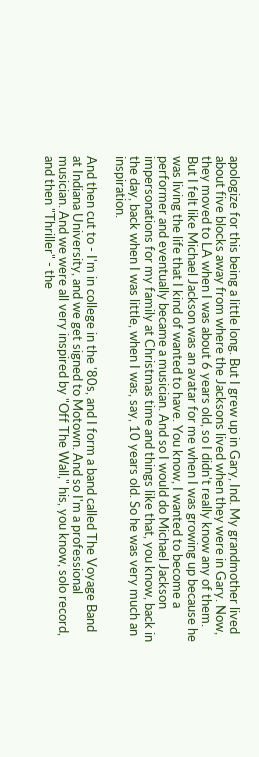apologize for this being a little long. But I grew up in Gary, Ind. My grandmother lived about five blocks away from where the Jacksons lived when they were in Gary. Now, they moved to LA when I was about 6 years old, so I didn't really know any of them. But I felt like Michael Jackson was an avatar for me when I was growing up because he was living the life that I kind of wanted to have. You know, I wanted to become a performer and eventually became a musician. And so I would do Michael Jackson impersonations for my family at Christmas time and things like that, you know, back in the day, back when I was little, when I was, say, 10 years old. So he was very much an inspiration.

And then cut to - I'm in college in the '80s, and I form a band called The Voyage Band at Indiana University, and we get signed to Motown. And so I'm a professional musician. And we were all very inspired by "Off The Wall," his, you know, solo record, and then "Thriller" - the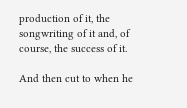production of it, the songwriting of it and, of course, the success of it.

And then cut to when he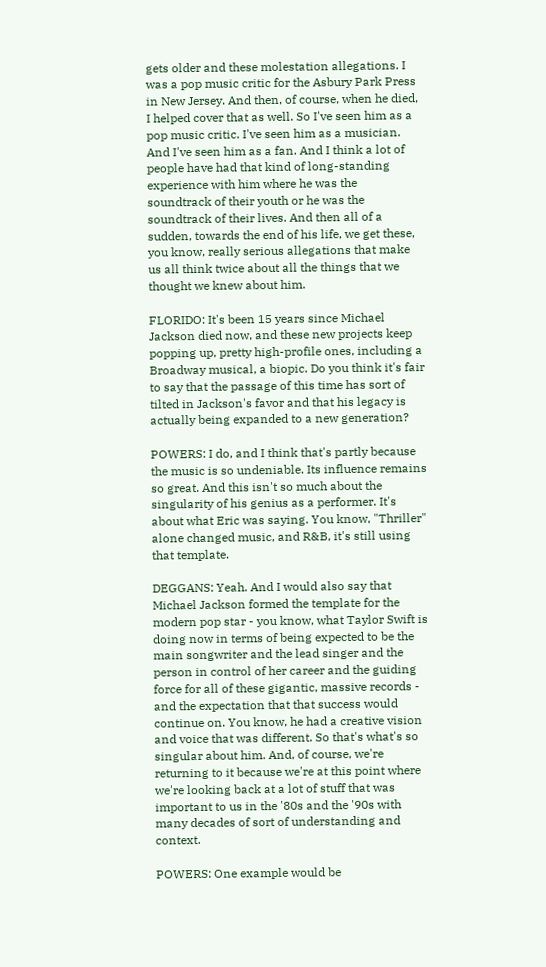gets older and these molestation allegations. I was a pop music critic for the Asbury Park Press in New Jersey. And then, of course, when he died, I helped cover that as well. So I've seen him as a pop music critic. I've seen him as a musician. And I've seen him as a fan. And I think a lot of people have had that kind of long-standing experience with him where he was the soundtrack of their youth or he was the soundtrack of their lives. And then all of a sudden, towards the end of his life, we get these, you know, really serious allegations that make us all think twice about all the things that we thought we knew about him.

FLORIDO: It's been 15 years since Michael Jackson died now, and these new projects keep popping up, pretty high-profile ones, including a Broadway musical, a biopic. Do you think it's fair to say that the passage of this time has sort of tilted in Jackson's favor and that his legacy is actually being expanded to a new generation?

POWERS: I do, and I think that's partly because the music is so undeniable. Its influence remains so great. And this isn't so much about the singularity of his genius as a performer. It's about what Eric was saying. You know, "Thriller" alone changed music, and R&B, it's still using that template.

DEGGANS: Yeah. And I would also say that Michael Jackson formed the template for the modern pop star - you know, what Taylor Swift is doing now in terms of being expected to be the main songwriter and the lead singer and the person in control of her career and the guiding force for all of these gigantic, massive records - and the expectation that that success would continue on. You know, he had a creative vision and voice that was different. So that's what's so singular about him. And, of course, we're returning to it because we're at this point where we're looking back at a lot of stuff that was important to us in the '80s and the '90s with many decades of sort of understanding and context.

POWERS: One example would be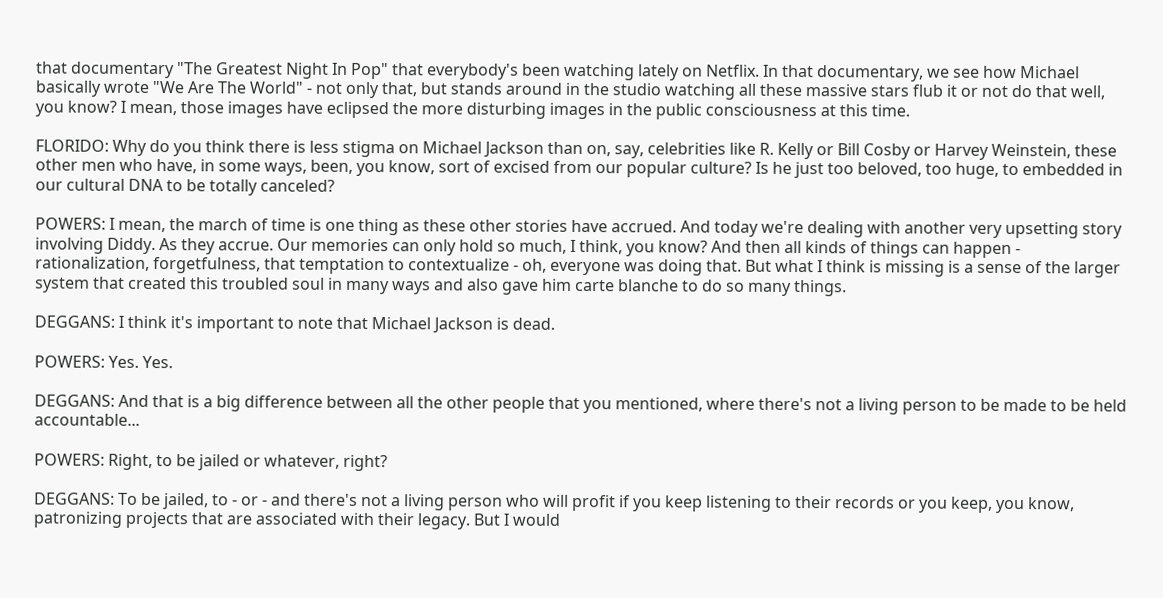that documentary "The Greatest Night In Pop" that everybody's been watching lately on Netflix. In that documentary, we see how Michael basically wrote "We Are The World" - not only that, but stands around in the studio watching all these massive stars flub it or not do that well, you know? I mean, those images have eclipsed the more disturbing images in the public consciousness at this time.

FLORIDO: Why do you think there is less stigma on Michael Jackson than on, say, celebrities like R. Kelly or Bill Cosby or Harvey Weinstein, these other men who have, in some ways, been, you know, sort of excised from our popular culture? Is he just too beloved, too huge, to embedded in our cultural DNA to be totally canceled?

POWERS: I mean, the march of time is one thing as these other stories have accrued. And today we're dealing with another very upsetting story involving Diddy. As they accrue. Our memories can only hold so much, I think, you know? And then all kinds of things can happen - rationalization, forgetfulness, that temptation to contextualize - oh, everyone was doing that. But what I think is missing is a sense of the larger system that created this troubled soul in many ways and also gave him carte blanche to do so many things.

DEGGANS: I think it's important to note that Michael Jackson is dead.

POWERS: Yes. Yes.

DEGGANS: And that is a big difference between all the other people that you mentioned, where there's not a living person to be made to be held accountable...

POWERS: Right, to be jailed or whatever, right?

DEGGANS: To be jailed, to - or - and there's not a living person who will profit if you keep listening to their records or you keep, you know, patronizing projects that are associated with their legacy. But I would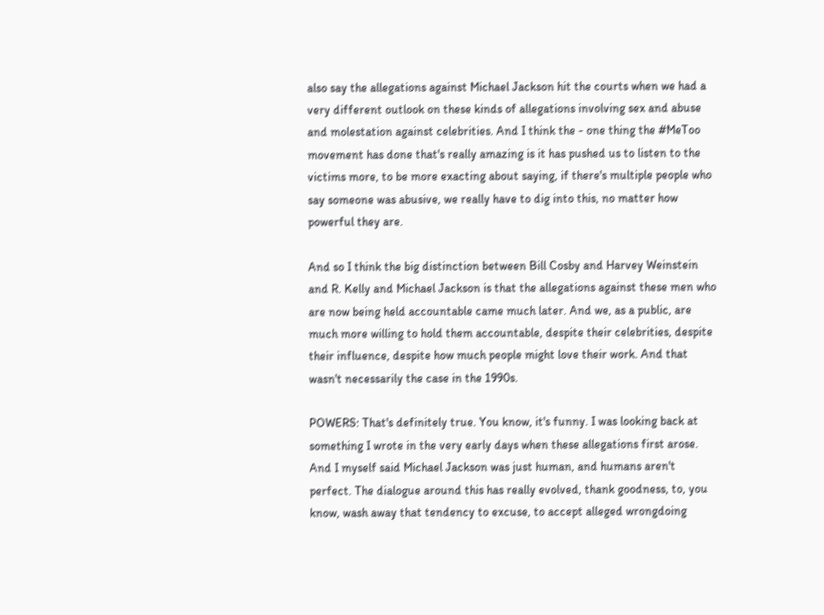also say the allegations against Michael Jackson hit the courts when we had a very different outlook on these kinds of allegations involving sex and abuse and molestation against celebrities. And I think the - one thing the #MeToo movement has done that's really amazing is it has pushed us to listen to the victims more, to be more exacting about saying, if there's multiple people who say someone was abusive, we really have to dig into this, no matter how powerful they are.

And so I think the big distinction between Bill Cosby and Harvey Weinstein and R. Kelly and Michael Jackson is that the allegations against these men who are now being held accountable came much later. And we, as a public, are much more willing to hold them accountable, despite their celebrities, despite their influence, despite how much people might love their work. And that wasn't necessarily the case in the 1990s.

POWERS: That's definitely true. You know, it's funny. I was looking back at something I wrote in the very early days when these allegations first arose. And I myself said Michael Jackson was just human, and humans aren't perfect. The dialogue around this has really evolved, thank goodness, to, you know, wash away that tendency to excuse, to accept alleged wrongdoing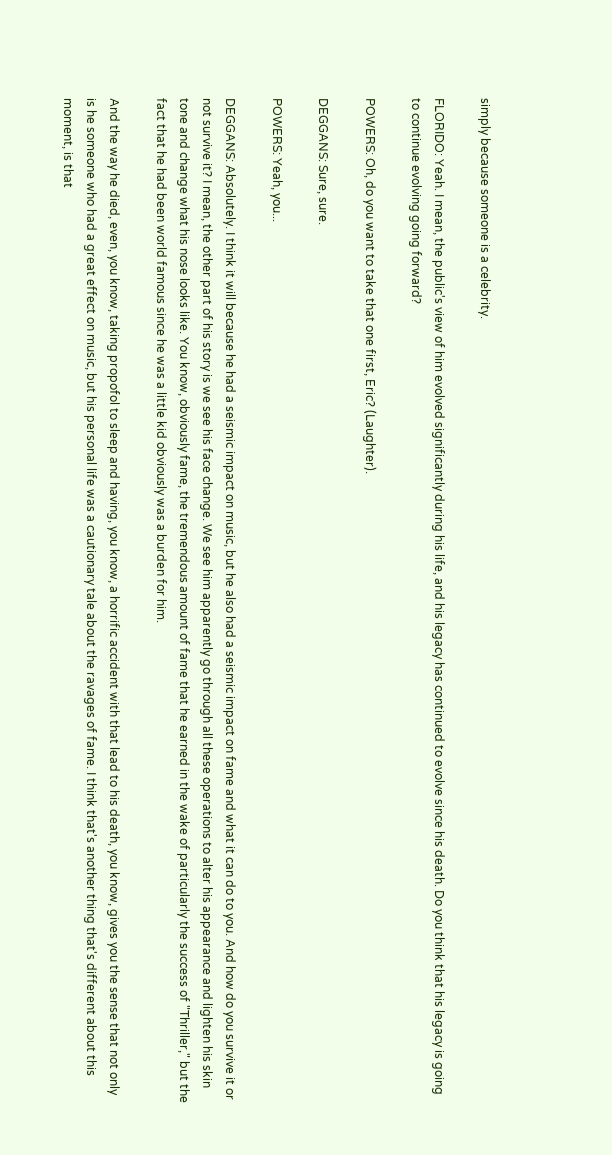simply because someone is a celebrity.

FLORIDO: Yeah. I mean, the public's view of him evolved significantly during his life, and his legacy has continued to evolve since his death. Do you think that his legacy is going to continue evolving going forward?

POWERS: Oh, do you want to take that one first, Eric? (Laughter).

DEGGANS: Sure, sure.

POWERS: Yeah, you...

DEGGANS: Absolutely. I think it will because he had a seismic impact on music, but he also had a seismic impact on fame and what it can do to you. And how do you survive it or not survive it? I mean, the other part of his story is we see his face change. We see him apparently go through all these operations to alter his appearance and lighten his skin tone and change what his nose looks like. You know, obviously fame, the tremendous amount of fame that he earned in the wake of particularly the success of "Thriller," but the fact that he had been world famous since he was a little kid obviously was a burden for him.

And the way he died, even, you know, taking propofol to sleep and having, you know, a horrific accident with that lead to his death, you know, gives you the sense that not only is he someone who had a great effect on music, but his personal life was a cautionary tale about the ravages of fame. I think that's another thing that's different about this moment, is that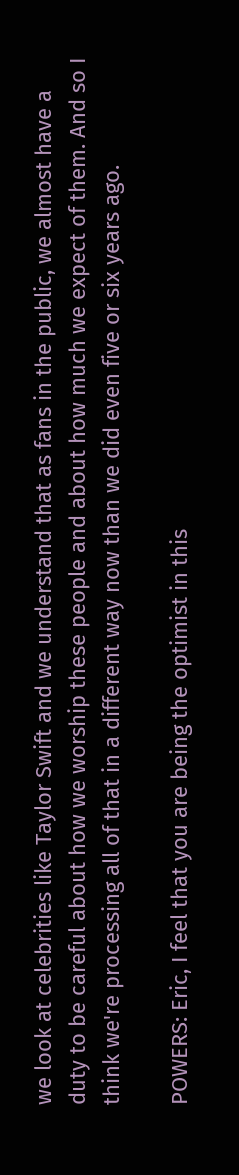we look at celebrities like Taylor Swift and we understand that as fans in the public, we almost have a duty to be careful about how we worship these people and about how much we expect of them. And so I think we're processing all of that in a different way now than we did even five or six years ago.

POWERS: Eric, I feel that you are being the optimist in this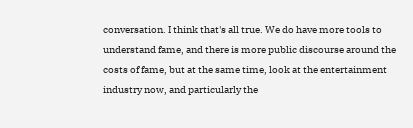conversation. I think that's all true. We do have more tools to understand fame, and there is more public discourse around the costs of fame, but at the same time, look at the entertainment industry now, and particularly the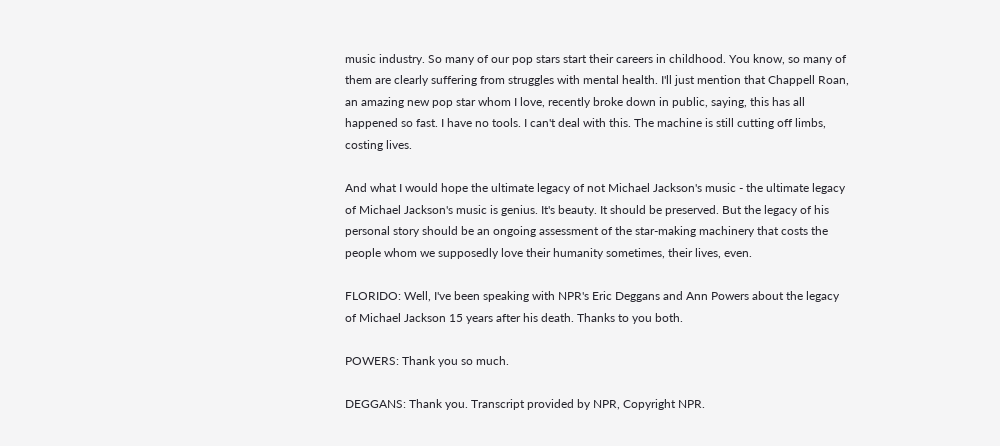music industry. So many of our pop stars start their careers in childhood. You know, so many of them are clearly suffering from struggles with mental health. I'll just mention that Chappell Roan, an amazing new pop star whom I love, recently broke down in public, saying, this has all happened so fast. I have no tools. I can't deal with this. The machine is still cutting off limbs, costing lives.

And what I would hope the ultimate legacy of not Michael Jackson's music - the ultimate legacy of Michael Jackson's music is genius. It's beauty. It should be preserved. But the legacy of his personal story should be an ongoing assessment of the star-making machinery that costs the people whom we supposedly love their humanity sometimes, their lives, even.

FLORIDO: Well, I've been speaking with NPR's Eric Deggans and Ann Powers about the legacy of Michael Jackson 15 years after his death. Thanks to you both.

POWERS: Thank you so much.

DEGGANS: Thank you. Transcript provided by NPR, Copyright NPR.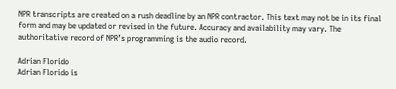NPR transcripts are created on a rush deadline by an NPR contractor. This text may not be in its final form and may be updated or revised in the future. Accuracy and availability may vary. The authoritative record of NPR’s programming is the audio record.

Adrian Florido
Adrian Florido is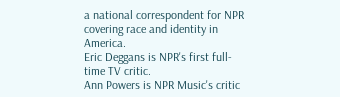a national correspondent for NPR covering race and identity in America.
Eric Deggans is NPR's first full-time TV critic.
Ann Powers is NPR Music's critic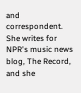and correspondent. She writes for NPR's music news blog, The Record, and she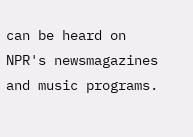can be heard on NPR's newsmagazines and music programs.